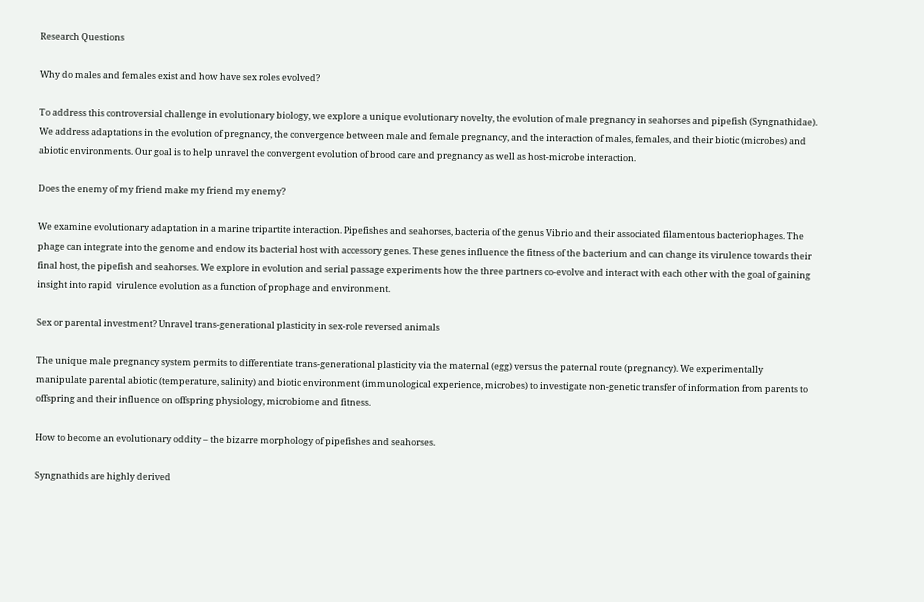Research Questions

Why do males and females exist and how have sex roles evolved?

To address this controversial challenge in evolutionary biology, we explore a unique evolutionary novelty, the evolution of male pregnancy in seahorses and pipefish (Syngnathidae). We address adaptations in the evolution of pregnancy, the convergence between male and female pregnancy, and the interaction of males, females, and their biotic (microbes) and abiotic environments. Our goal is to help unravel the convergent evolution of brood care and pregnancy as well as host-microbe interaction.

Does the enemy of my friend make my friend my enemy?

We examine evolutionary adaptation in a marine tripartite interaction. Pipefishes and seahorses, bacteria of the genus Vibrio and their associated filamentous bacteriophages. The phage can integrate into the genome and endow its bacterial host with accessory genes. These genes influence the fitness of the bacterium and can change its virulence towards their final host, the pipefish and seahorses. We explore in evolution and serial passage experiments how the three partners co-evolve and interact with each other with the goal of gaining insight into rapid  virulence evolution as a function of prophage and environment.

Sex or parental investment? Unravel trans-generational plasticity in sex-role reversed animals

The unique male pregnancy system permits to differentiate trans-generational plasticity via the maternal (egg) versus the paternal route (pregnancy). We experimentally manipulate parental abiotic (temperature, salinity) and biotic environment (immunological experience, microbes) to investigate non-genetic transfer of information from parents to offspring and their influence on offspring physiology, microbiome and fitness.

How to become an evolutionary oddity – the bizarre morphology of pipefishes and seahorses.

Syngnathids are highly derived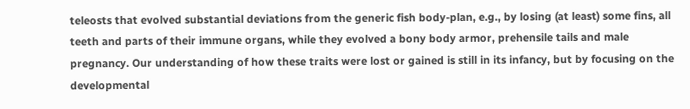teleosts that evolved substantial deviations from the generic fish body-plan, e.g., by losing (at least) some fins, all teeth and parts of their immune organs, while they evolved a bony body armor, prehensile tails and male pregnancy. Our understanding of how these traits were lost or gained is still in its infancy, but by focusing on the developmental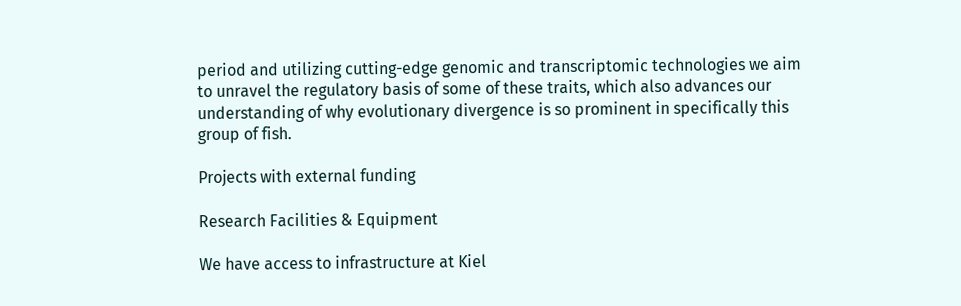period and utilizing cutting-edge genomic and transcriptomic technologies we aim to unravel the regulatory basis of some of these traits, which also advances our understanding of why evolutionary divergence is so prominent in specifically this group of fish.

Projects with external funding

Research Facilities & Equipment

We have access to infrastructure at Kiel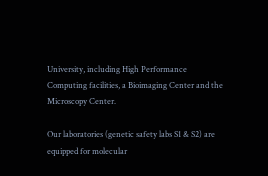University, including High Performance Computing facilities, a Bioimaging Center and the Microscopy Center.

Our laboratories (genetic safety labs S1 & S2) are equipped for molecular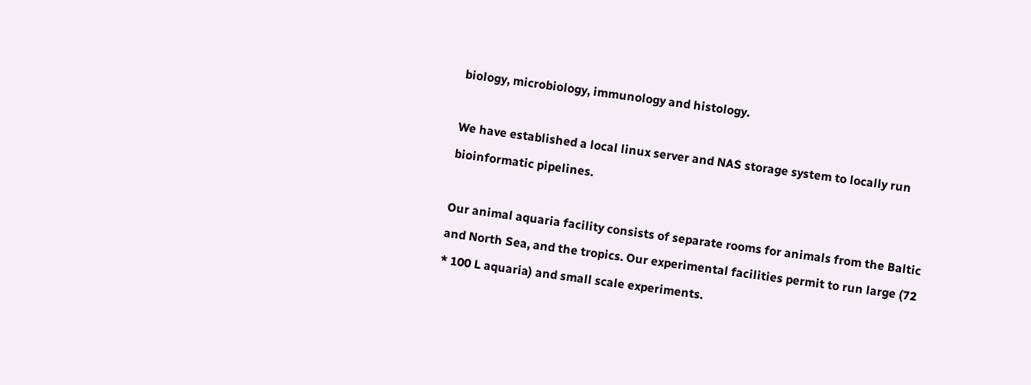biology, microbiology, immunology and histology.

We have established a local linux server and NAS storage system to locally run bioinformatic pipelines.

Our animal aquaria facility consists of separate rooms for animals from the Baltic and North Sea, and the tropics. Our experimental facilities permit to run large (72 * 100 L aquaria) and small scale experiments.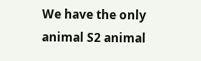We have the only animal S2 animal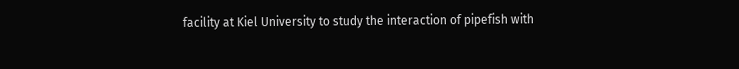facility at Kiel University to study the interaction of pipefish with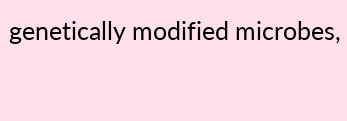genetically modified microbes,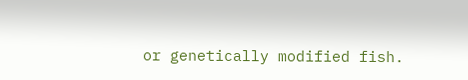or genetically modified fish.